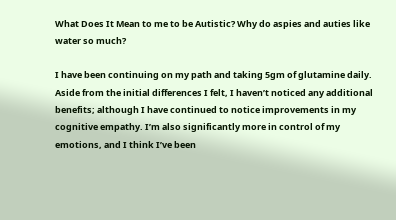What Does It Mean to me to be Autistic? Why do aspies and auties like water so much?

I have been continuing on my path and taking 5gm of glutamine daily. Aside from the initial differences I felt, I haven’t noticed any additional benefits; although I have continued to notice improvements in my cognitive empathy. I’m also significantly more in control of my emotions, and I think I’ve been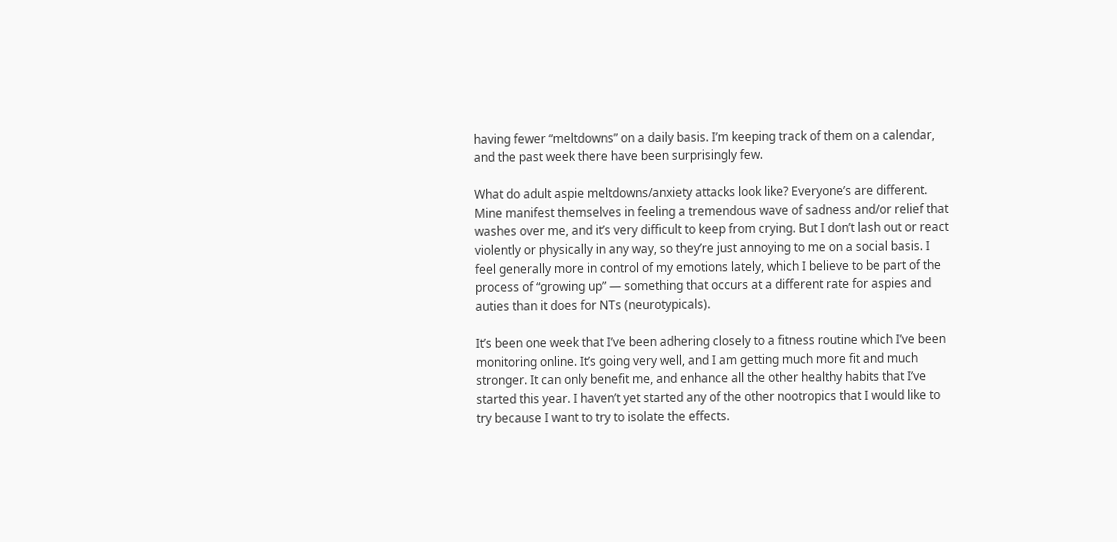having fewer “meltdowns” on a daily basis. I’m keeping track of them on a calendar, and the past week there have been surprisingly few.

What do adult aspie meltdowns/anxiety attacks look like? Everyone’s are different. Mine manifest themselves in feeling a tremendous wave of sadness and/or relief that washes over me, and it’s very difficult to keep from crying. But I don’t lash out or react violently or physically in any way, so they’re just annoying to me on a social basis. I feel generally more in control of my emotions lately, which I believe to be part of the process of “growing up” — something that occurs at a different rate for aspies and auties than it does for NTs (neurotypicals).

It’s been one week that I’ve been adhering closely to a fitness routine which I’ve been monitoring online. It’s going very well, and I am getting much more fit and much stronger. It can only benefit me, and enhance all the other healthy habits that I’ve started this year. I haven’t yet started any of the other nootropics that I would like to try because I want to try to isolate the effects.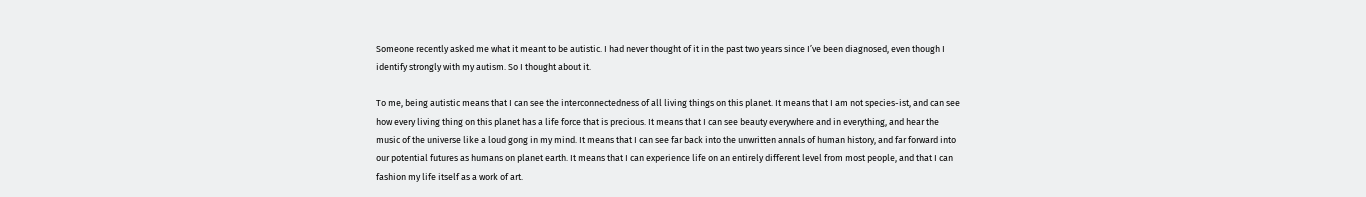Someone recently asked me what it meant to be autistic. I had never thought of it in the past two years since I’ve been diagnosed, even though I identify strongly with my autism. So I thought about it.

To me, being autistic means that I can see the interconnectedness of all living things on this planet. It means that I am not species-ist, and can see how every living thing on this planet has a life force that is precious. It means that I can see beauty everywhere and in everything, and hear the music of the universe like a loud gong in my mind. It means that I can see far back into the unwritten annals of human history, and far forward into our potential futures as humans on planet earth. It means that I can experience life on an entirely different level from most people, and that I can fashion my life itself as a work of art.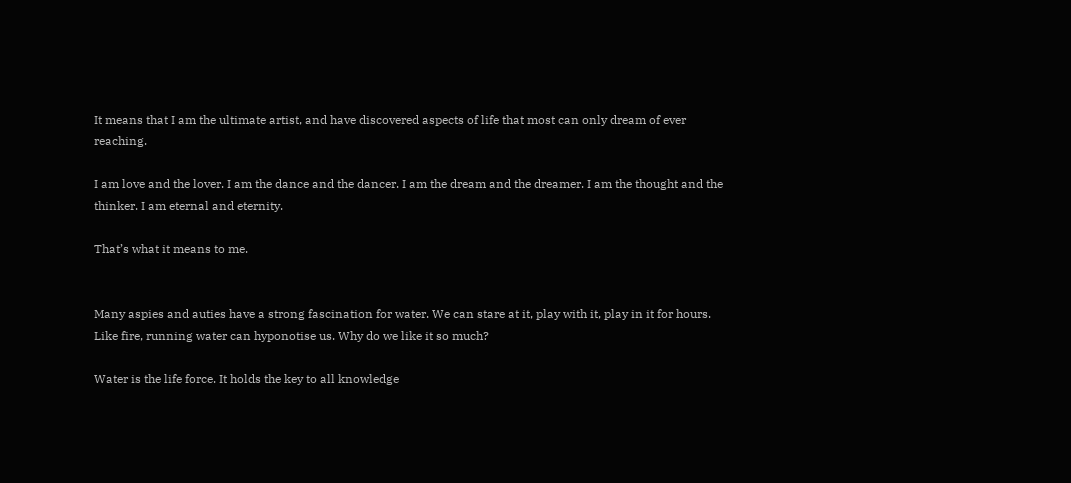It means that I am the ultimate artist, and have discovered aspects of life that most can only dream of ever reaching.

I am love and the lover. I am the dance and the dancer. I am the dream and the dreamer. I am the thought and the thinker. I am eternal and eternity.

That’s what it means to me.


Many aspies and auties have a strong fascination for water. We can stare at it, play with it, play in it for hours. Like fire, running water can hyponotise us. Why do we like it so much?

Water is the life force. It holds the key to all knowledge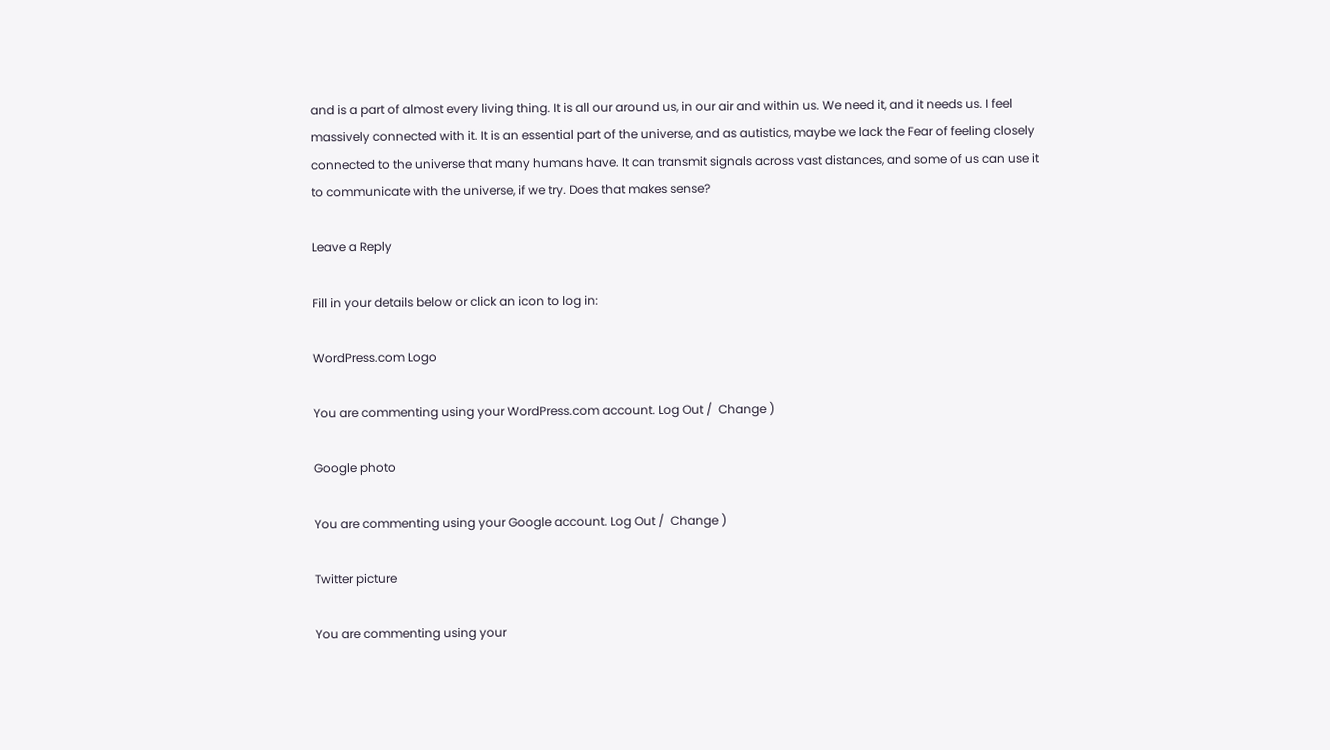and is a part of almost every living thing. It is all our around us, in our air and within us. We need it, and it needs us. I feel massively connected with it. It is an essential part of the universe, and as autistics, maybe we lack the Fear of feeling closely connected to the universe that many humans have. It can transmit signals across vast distances, and some of us can use it to communicate with the universe, if we try. Does that makes sense?

Leave a Reply

Fill in your details below or click an icon to log in:

WordPress.com Logo

You are commenting using your WordPress.com account. Log Out /  Change )

Google photo

You are commenting using your Google account. Log Out /  Change )

Twitter picture

You are commenting using your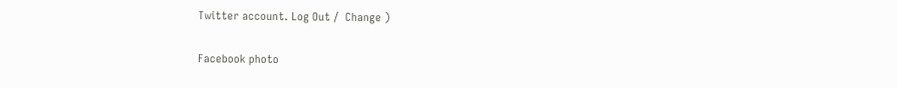Twitter account. Log Out /  Change )

Facebook photo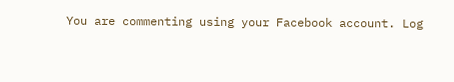You are commenting using your Facebook account. Log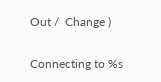Out /  Change )

Connecting to %s